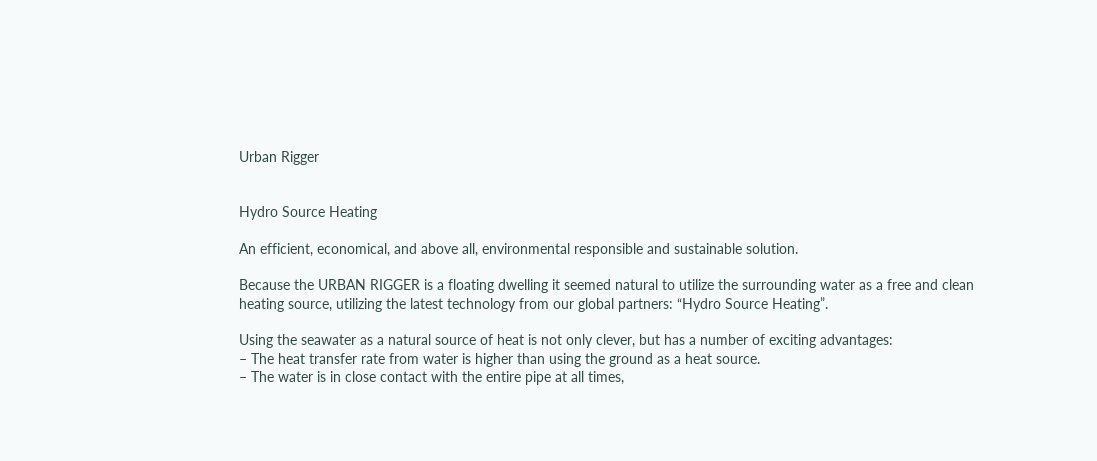Urban Rigger


Hydro Source Heating

An efficient, economical, and above all, environmental responsible and sustainable solution.

Because the URBAN RIGGER is a floating dwelling it seemed natural to utilize the surrounding water as a free and clean heating source, utilizing the latest technology from our global partners: “Hydro Source Heating”.

Using the seawater as a natural source of heat is not only clever, but has a number of exciting advantages:
– The heat transfer rate from water is higher than using the ground as a heat source.
– The water is in close contact with the entire pipe at all times,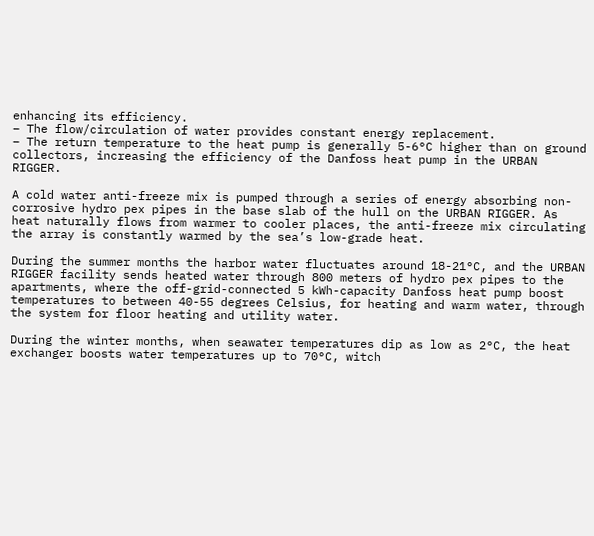enhancing its efficiency.
– The flow/circulation of water provides constant energy replacement.
– The return temperature to the heat pump is generally 5-6°C higher than on ground collectors, increasing the efficiency of the Danfoss heat pump in the URBAN RIGGER.

A cold water anti-freeze mix is pumped through a series of energy absorbing non-corrosive hydro pex pipes in the base slab of the hull on the URBAN RIGGER. As heat naturally flows from warmer to cooler places, the anti-freeze mix circulating the array is constantly warmed by the sea’s low-grade heat.

During the summer months the harbor water fluctuates around 18-21°C, and the URBAN RIGGER facility sends heated water through 800 meters of hydro pex pipes to the apartments, where the off-grid-connected 5 kWh-capacity Danfoss heat pump boost temperatures to between 40-55 degrees Celsius, for heating and warm water, through the system for floor heating and utility water.

During the winter months, when seawater temperatures dip as low as 2°C, the heat exchanger boosts water temperatures up to 70°C, witch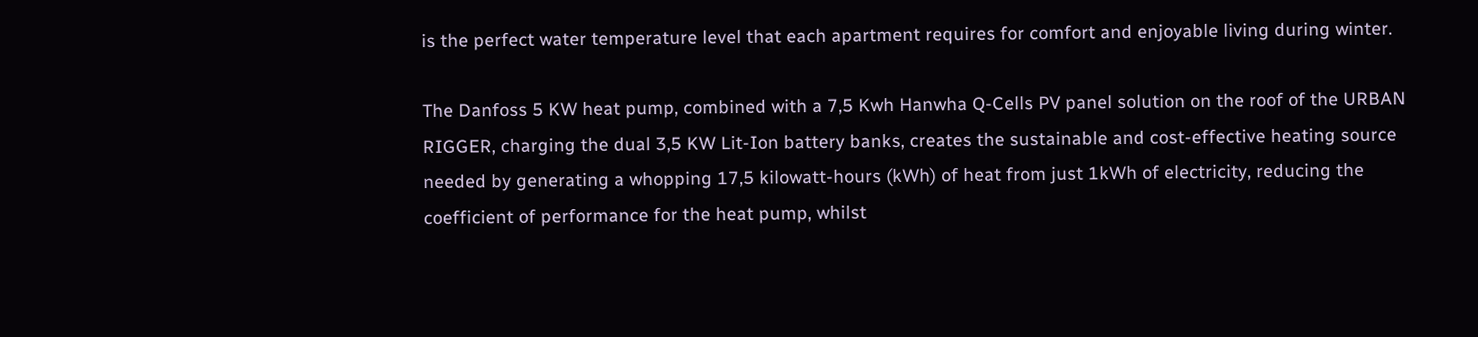is the perfect water temperature level that each apartment requires for comfort and enjoyable living during winter.

The Danfoss 5 KW heat pump, combined with a 7,5 Kwh Hanwha Q-Cells PV panel solution on the roof of the URBAN RIGGER, charging the dual 3,5 KW Lit-Ion battery banks, creates the sustainable and cost-effective heating source needed by generating a whopping 17,5 kilowatt-hours (kWh) of heat from just 1kWh of electricity, reducing the coefficient of performance for the heat pump, whilst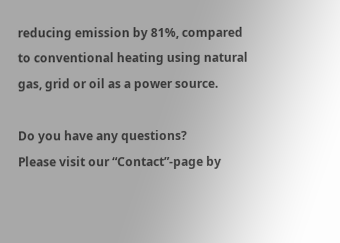reducing emission by 81%, compared to conventional heating using natural gas, grid or oil as a power source.

Do you have any questions?
Please visit our “Contact”-page by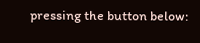pressing the button below: